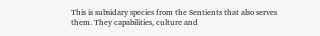This is subsidary species from the Sentients that also serves them. They capabilities, culture and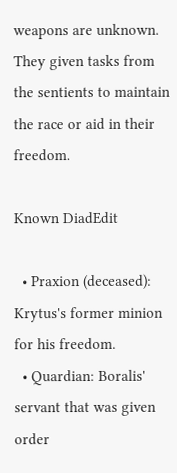weapons are unknown. They given tasks from the sentients to maintain the race or aid in their freedom.

Known DiadEdit

  • Praxion (deceased): Krytus's former minion for his freedom.
  • Quardian: Boralis' servant that was given order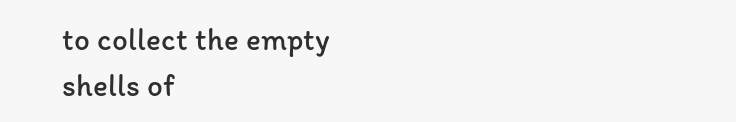to collect the empty shells of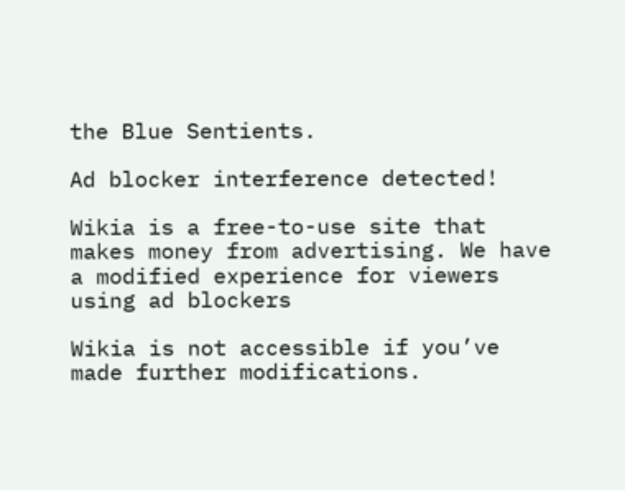the Blue Sentients.

Ad blocker interference detected!

Wikia is a free-to-use site that makes money from advertising. We have a modified experience for viewers using ad blockers

Wikia is not accessible if you’ve made further modifications.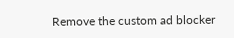Remove the custom ad blocker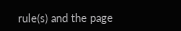rule(s) and the page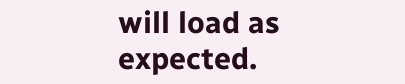will load as expected.